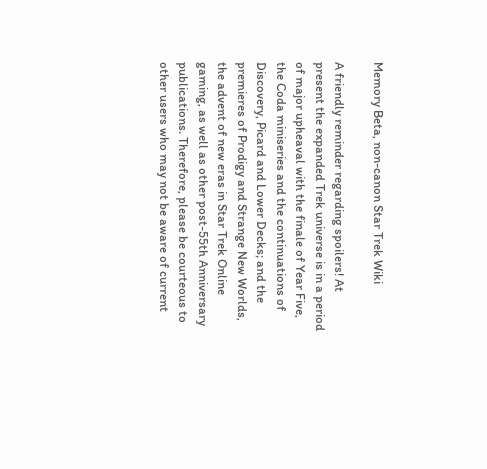Memory Beta, non-canon Star Trek Wiki

A friendly reminder regarding spoilers! At present the expanded Trek universe is in a period of major upheaval with the finale of Year Five, the Coda miniseries and the continuations of Discovery, Picard and Lower Decks; and the premieres of Prodigy and Strange New Worlds, the advent of new eras in Star Trek Online gaming, as well as other post-55th Anniversary publications. Therefore, please be courteous to other users who may not be aware of current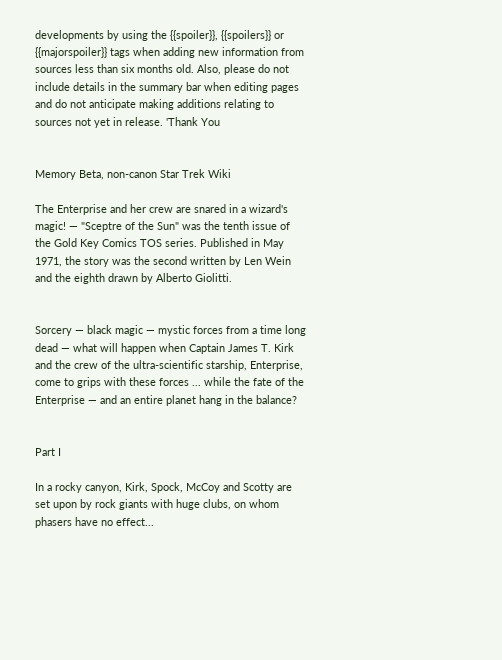developments by using the {{spoiler}}, {{spoilers}} or {{majorspoiler}} tags when adding new information from sources less than six months old. Also, please do not include details in the summary bar when editing pages and do not anticipate making additions relating to sources not yet in release. 'Thank You


Memory Beta, non-canon Star Trek Wiki

The Enterprise and her crew are snared in a wizard's magic! — "Sceptre of the Sun" was the tenth issue of the Gold Key Comics TOS series. Published in May 1971, the story was the second written by Len Wein and the eighth drawn by Alberto Giolitti.


Sorcery — black magic — mystic forces from a time long dead — what will happen when Captain James T. Kirk and the crew of the ultra-scientific starship, Enterprise, come to grips with these forces ... while the fate of the Enterprise — and an entire planet hang in the balance?


Part I

In a rocky canyon, Kirk, Spock, McCoy and Scotty are set upon by rock giants with huge clubs, on whom phasers have no effect...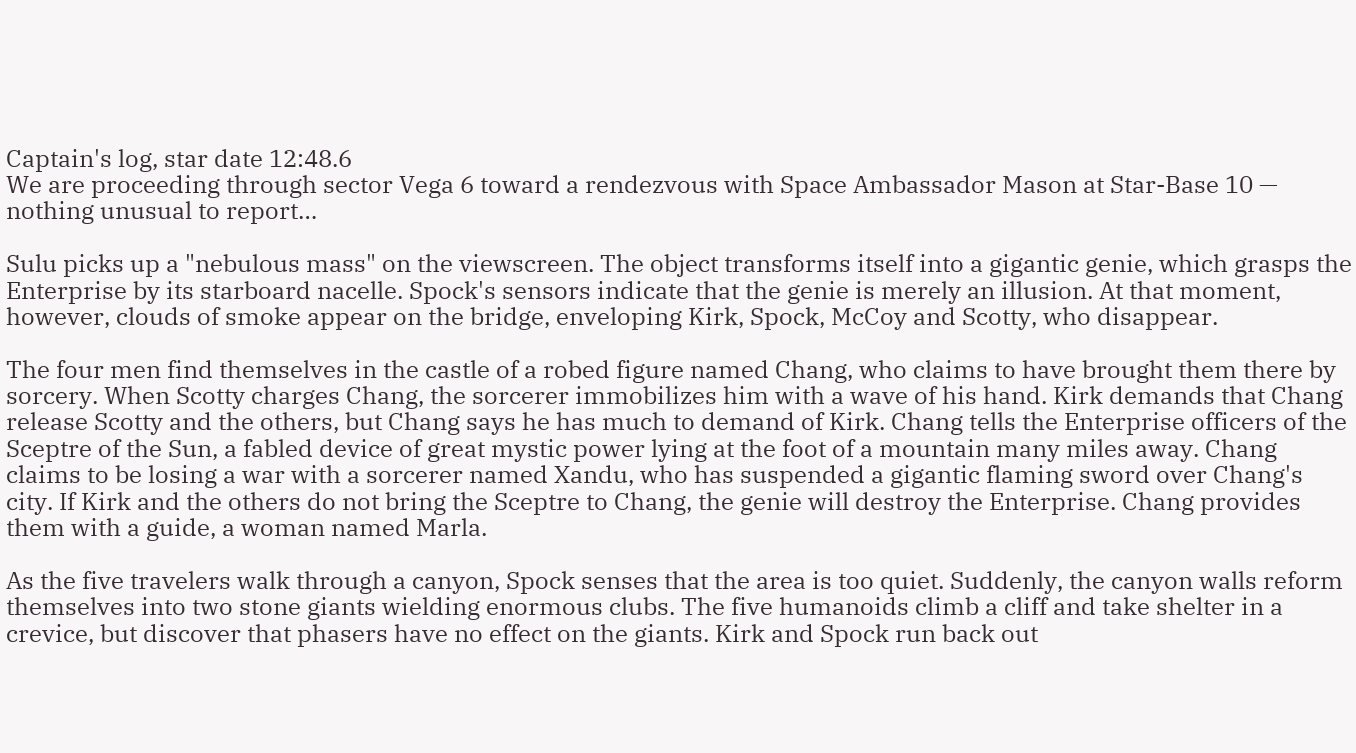Captain's log, star date 12:48.6
We are proceeding through sector Vega 6 toward a rendezvous with Space Ambassador Mason at Star-Base 10 — nothing unusual to report…

Sulu picks up a "nebulous mass" on the viewscreen. The object transforms itself into a gigantic genie, which grasps the Enterprise by its starboard nacelle. Spock's sensors indicate that the genie is merely an illusion. At that moment, however, clouds of smoke appear on the bridge, enveloping Kirk, Spock, McCoy and Scotty, who disappear.

The four men find themselves in the castle of a robed figure named Chang, who claims to have brought them there by sorcery. When Scotty charges Chang, the sorcerer immobilizes him with a wave of his hand. Kirk demands that Chang release Scotty and the others, but Chang says he has much to demand of Kirk. Chang tells the Enterprise officers of the Sceptre of the Sun, a fabled device of great mystic power lying at the foot of a mountain many miles away. Chang claims to be losing a war with a sorcerer named Xandu, who has suspended a gigantic flaming sword over Chang's city. If Kirk and the others do not bring the Sceptre to Chang, the genie will destroy the Enterprise. Chang provides them with a guide, a woman named Marla.

As the five travelers walk through a canyon, Spock senses that the area is too quiet. Suddenly, the canyon walls reform themselves into two stone giants wielding enormous clubs. The five humanoids climb a cliff and take shelter in a crevice, but discover that phasers have no effect on the giants. Kirk and Spock run back out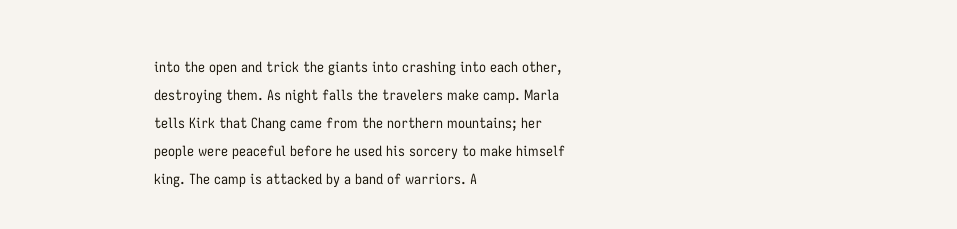into the open and trick the giants into crashing into each other, destroying them. As night falls the travelers make camp. Marla tells Kirk that Chang came from the northern mountains; her people were peaceful before he used his sorcery to make himself king. The camp is attacked by a band of warriors. A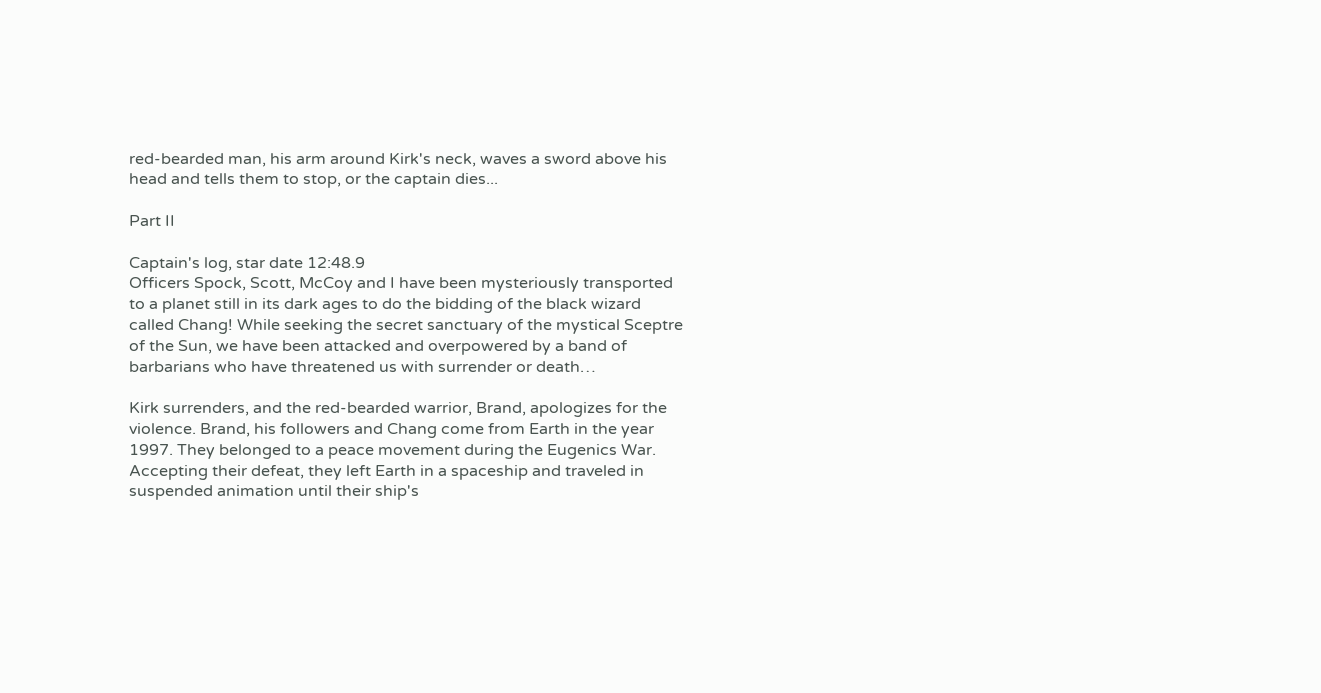red-bearded man, his arm around Kirk's neck, waves a sword above his head and tells them to stop, or the captain dies...

Part II

Captain's log, star date 12:48.9
Officers Spock, Scott, McCoy and I have been mysteriously transported to a planet still in its dark ages to do the bidding of the black wizard called Chang! While seeking the secret sanctuary of the mystical Sceptre of the Sun, we have been attacked and overpowered by a band of barbarians who have threatened us with surrender or death…

Kirk surrenders, and the red-bearded warrior, Brand, apologizes for the violence. Brand, his followers and Chang come from Earth in the year 1997. They belonged to a peace movement during the Eugenics War. Accepting their defeat, they left Earth in a spaceship and traveled in suspended animation until their ship's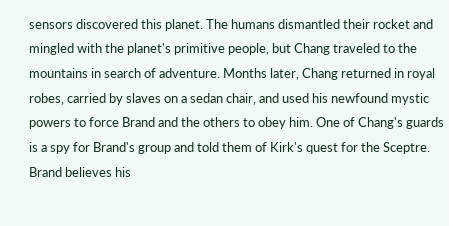sensors discovered this planet. The humans dismantled their rocket and mingled with the planet's primitive people, but Chang traveled to the mountains in search of adventure. Months later, Chang returned in royal robes, carried by slaves on a sedan chair, and used his newfound mystic powers to force Brand and the others to obey him. One of Chang's guards is a spy for Brand's group and told them of Kirk's quest for the Sceptre. Brand believes his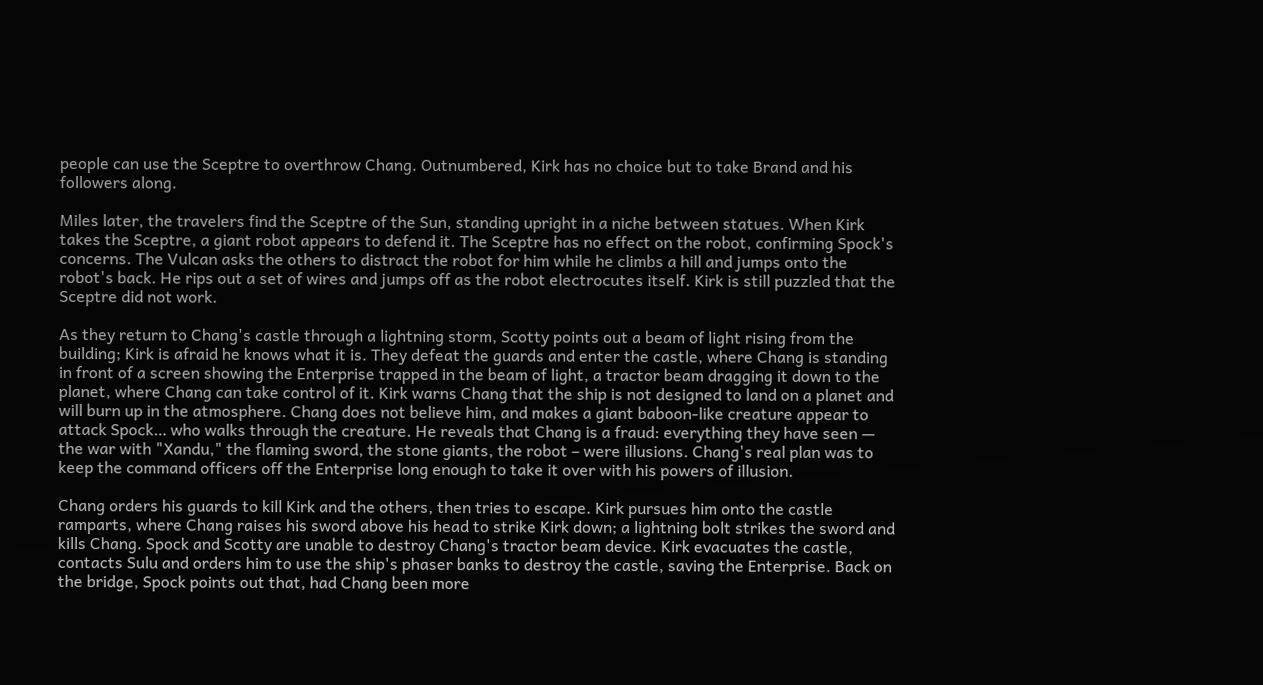people can use the Sceptre to overthrow Chang. Outnumbered, Kirk has no choice but to take Brand and his followers along.

Miles later, the travelers find the Sceptre of the Sun, standing upright in a niche between statues. When Kirk takes the Sceptre, a giant robot appears to defend it. The Sceptre has no effect on the robot, confirming Spock's concerns. The Vulcan asks the others to distract the robot for him while he climbs a hill and jumps onto the robot's back. He rips out a set of wires and jumps off as the robot electrocutes itself. Kirk is still puzzled that the Sceptre did not work.

As they return to Chang's castle through a lightning storm, Scotty points out a beam of light rising from the building; Kirk is afraid he knows what it is. They defeat the guards and enter the castle, where Chang is standing in front of a screen showing the Enterprise trapped in the beam of light, a tractor beam dragging it down to the planet, where Chang can take control of it. Kirk warns Chang that the ship is not designed to land on a planet and will burn up in the atmosphere. Chang does not believe him, and makes a giant baboon-like creature appear to attack Spock… who walks through the creature. He reveals that Chang is a fraud: everything they have seen — the war with "Xandu," the flaming sword, the stone giants, the robot – were illusions. Chang's real plan was to keep the command officers off the Enterprise long enough to take it over with his powers of illusion.

Chang orders his guards to kill Kirk and the others, then tries to escape. Kirk pursues him onto the castle ramparts, where Chang raises his sword above his head to strike Kirk down; a lightning bolt strikes the sword and kills Chang. Spock and Scotty are unable to destroy Chang's tractor beam device. Kirk evacuates the castle, contacts Sulu and orders him to use the ship's phaser banks to destroy the castle, saving the Enterprise. Back on the bridge, Spock points out that, had Chang been more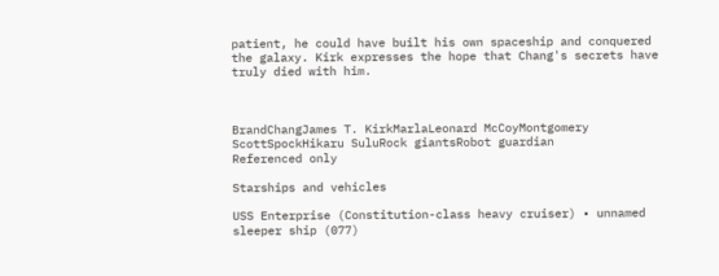patient, he could have built his own spaceship and conquered the galaxy. Kirk expresses the hope that Chang's secrets have truly died with him.



BrandChangJames T. KirkMarlaLeonard McCoyMontgomery ScottSpockHikaru SuluRock giantsRobot guardian
Referenced only

Starships and vehicles

USS Enterprise (Constitution-class heavy cruiser) • unnamed sleeper ship (077)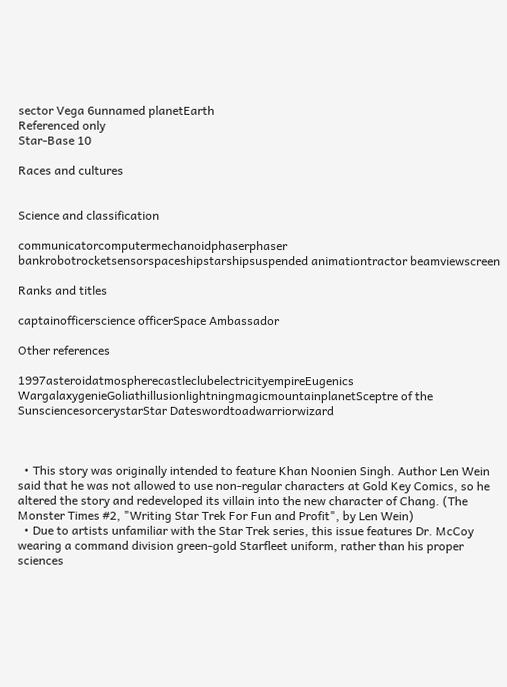sector Vega 6unnamed planetEarth
Referenced only
Star-Base 10

Races and cultures


Science and classification

communicatorcomputermechanoidphaserphaser bankrobotrocketsensorspaceshipstarshipsuspended animationtractor beamviewscreen

Ranks and titles

captainofficerscience officerSpace Ambassador

Other references

1997asteroidatmospherecastleclubelectricityempireEugenics WargalaxygenieGoliathillusionlightningmagicmountainplanetSceptre of the SunsciencesorcerystarStar Dateswordtoadwarriorwizard



  • This story was originally intended to feature Khan Noonien Singh. Author Len Wein said that he was not allowed to use non-regular characters at Gold Key Comics, so he altered the story and redeveloped its villain into the new character of Chang. (The Monster Times #2, "Writing Star Trek For Fun and Profit", by Len Wein)
  • Due to artists unfamiliar with the Star Trek series, this issue features Dr. McCoy wearing a command division green-gold Starfleet uniform, rather than his proper sciences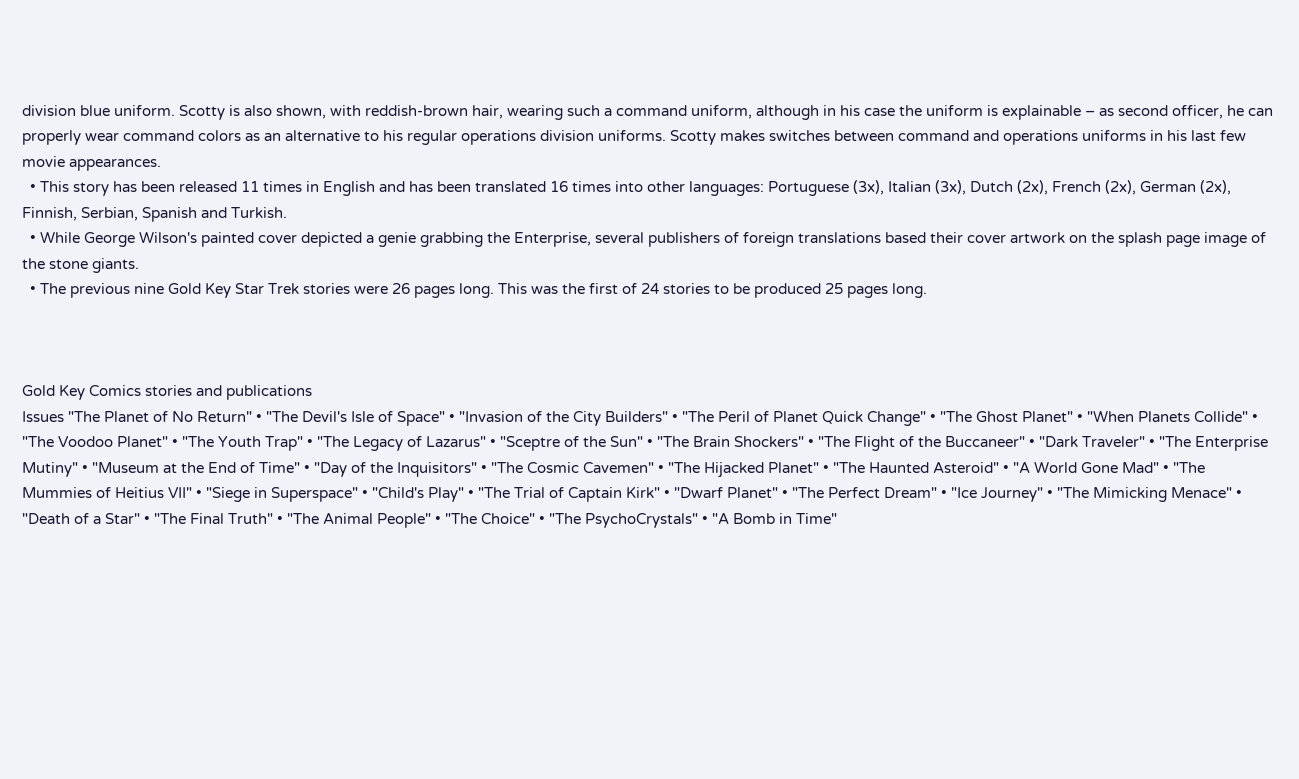division blue uniform. Scotty is also shown, with reddish-brown hair, wearing such a command uniform, although in his case the uniform is explainable – as second officer, he can properly wear command colors as an alternative to his regular operations division uniforms. Scotty makes switches between command and operations uniforms in his last few movie appearances.
  • This story has been released 11 times in English and has been translated 16 times into other languages: Portuguese (3x), Italian (3x), Dutch (2x), French (2x), German (2x), Finnish, Serbian, Spanish and Turkish.
  • While George Wilson's painted cover depicted a genie grabbing the Enterprise, several publishers of foreign translations based their cover artwork on the splash page image of the stone giants.
  • The previous nine Gold Key Star Trek stories were 26 pages long. This was the first of 24 stories to be produced 25 pages long.



Gold Key Comics stories and publications
Issues "The Planet of No Return" • "The Devil's Isle of Space" • "Invasion of the City Builders" • "The Peril of Planet Quick Change" • "The Ghost Planet" • "When Planets Collide" • "The Voodoo Planet" • "The Youth Trap" • "The Legacy of Lazarus" • "Sceptre of the Sun" • "The Brain Shockers" • "The Flight of the Buccaneer" • "Dark Traveler" • "The Enterprise Mutiny" • "Museum at the End of Time" • "Day of the Inquisitors" • "The Cosmic Cavemen" • "The Hijacked Planet" • "The Haunted Asteroid" • "A World Gone Mad" • "The Mummies of Heitius VII" • "Siege in Superspace" • "Child's Play" • "The Trial of Captain Kirk" • "Dwarf Planet" • "The Perfect Dream" • "Ice Journey" • "The Mimicking Menace" • "Death of a Star" • "The Final Truth" • "The Animal People" • "The Choice" • "The PsychoCrystals" • "A Bomb in Time"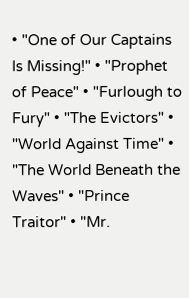• "One of Our Captains Is Missing!" • "Prophet of Peace" • "Furlough to Fury" • "The Evictors" • "World Against Time" • "The World Beneath the Waves" • "Prince Traitor" • "Mr.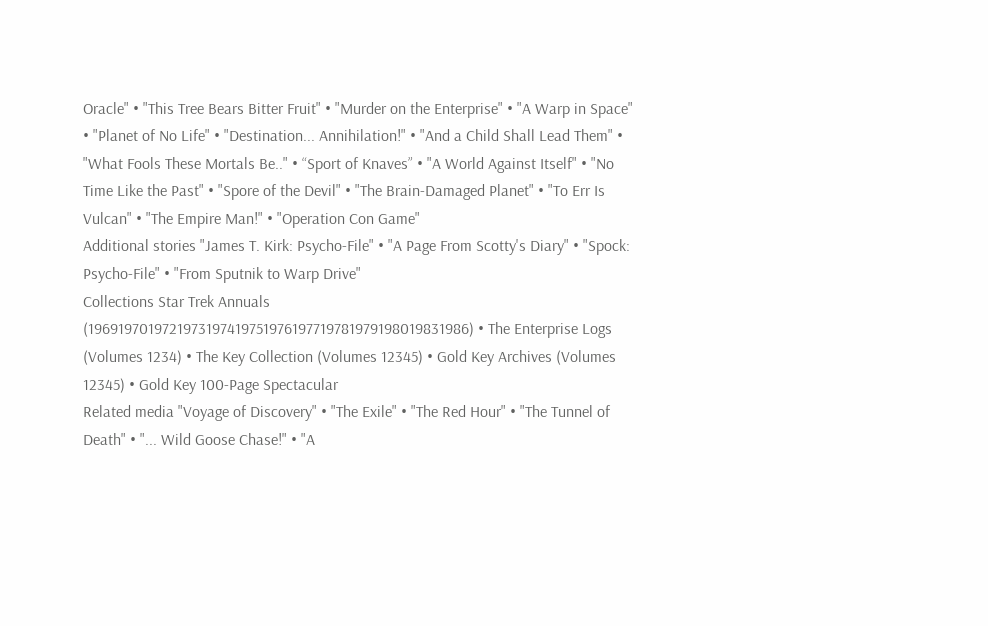Oracle" • "This Tree Bears Bitter Fruit" • "Murder on the Enterprise" • "A Warp in Space" • "Planet of No Life" • "Destination... Annihilation!" • "And a Child Shall Lead Them" • "What Fools These Mortals Be.." • “Sport of Knaves” • "A World Against Itself" • "No Time Like the Past" • "Spore of the Devil" • "The Brain-Damaged Planet" • "To Err Is Vulcan" • "The Empire Man!" • "Operation Con Game"
Additional stories "James T. Kirk: Psycho-File" • "A Page From Scotty's Diary" • "Spock: Psycho-File" • "From Sputnik to Warp Drive"
Collections Star Trek Annuals (1969197019721973197419751976197719781979198019831986) • The Enterprise Logs (Volumes 1234) • The Key Collection (Volumes 12345) • Gold Key Archives (Volumes 12345) • Gold Key 100-Page Spectacular
Related media "Voyage of Discovery" • "The Exile" • "The Red Hour" • "The Tunnel of Death" • "... Wild Goose Chase!" • "A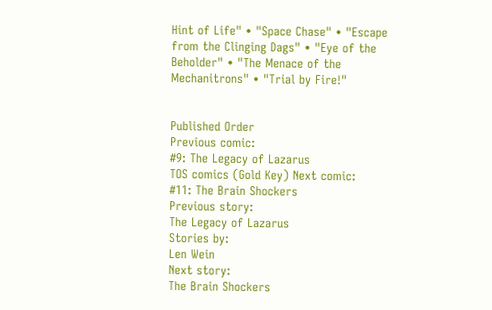Hint of Life" • "Space Chase" • "Escape from the Clinging Dags" • "Eye of the Beholder" • "The Menace of the Mechanitrons" • "Trial by Fire!"


Published Order
Previous comic:
#9: The Legacy of Lazarus
TOS comics (Gold Key) Next comic:
#11: The Brain Shockers
Previous story:
The Legacy of Lazarus
Stories by:
Len Wein
Next story:
The Brain Shockers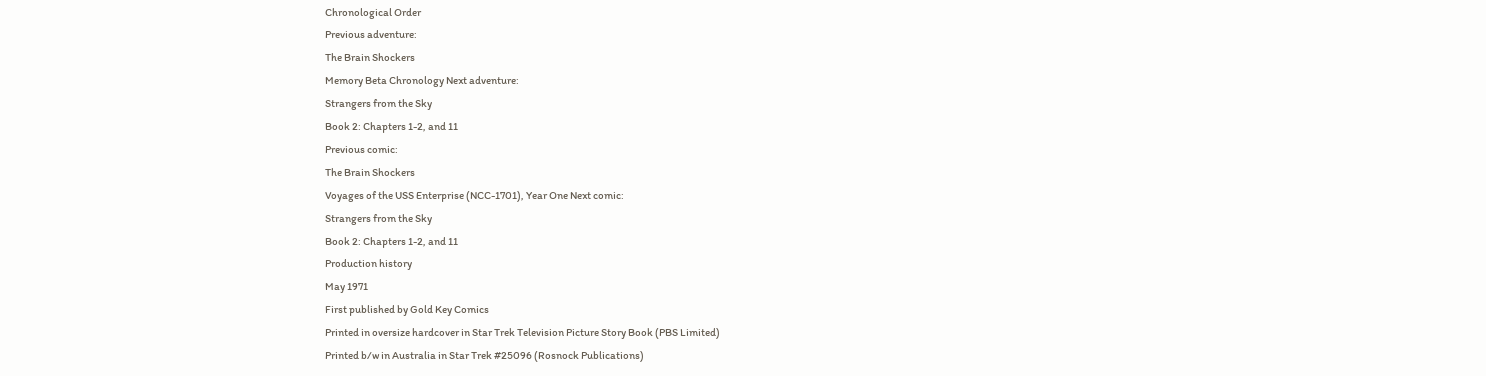Chronological Order
Previous adventure:
The Brain Shockers
Memory Beta Chronology Next adventure:
Strangers from the Sky
Book 2: Chapters 1-2, and 11
Previous comic:
The Brain Shockers
Voyages of the USS Enterprise (NCC-1701), Year One Next comic:
Strangers from the Sky
Book 2: Chapters 1-2, and 11
Production history
May 1971
First published by Gold Key Comics
Printed in oversize hardcover in Star Trek Television Picture Story Book (PBS Limited)
Printed b/w in Australia in Star Trek #25096 (Rosnock Publications)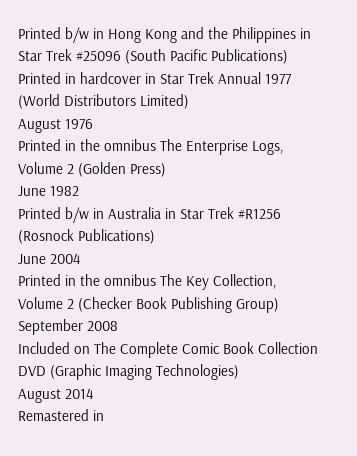Printed b/w in Hong Kong and the Philippines in Star Trek #25096 (South Pacific Publications)
Printed in hardcover in Star Trek Annual 1977 (World Distributors Limited)
August 1976
Printed in the omnibus The Enterprise Logs, Volume 2 (Golden Press)
June 1982
Printed b/w in Australia in Star Trek #R1256 (Rosnock Publications)
June 2004
Printed in the omnibus The Key Collection, Volume 2 (Checker Book Publishing Group)
September 2008
Included on The Complete Comic Book Collection DVD (Graphic Imaging Technologies)
August 2014
Remastered in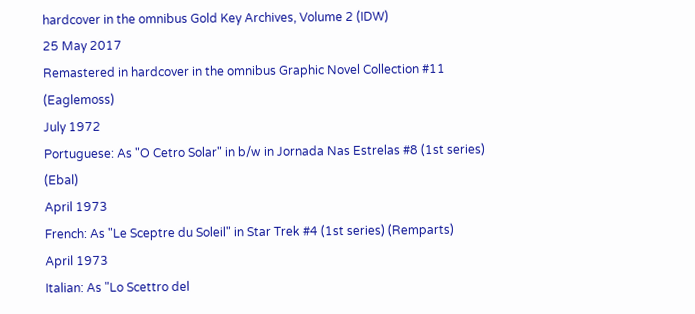hardcover in the omnibus Gold Key Archives, Volume 2 (IDW)
25 May 2017
Remastered in hardcover in the omnibus Graphic Novel Collection #11 (Eaglemoss)
July 1972
Portuguese: As "O Cetro Solar" in b/w in Jornada Nas Estrelas #8 (1st series) (Ebal)
April 1973
French: As "Le Sceptre du Soleil" in Star Trek #4 (1st series) (Remparts)
April 1973
Italian: As "Lo Scettro del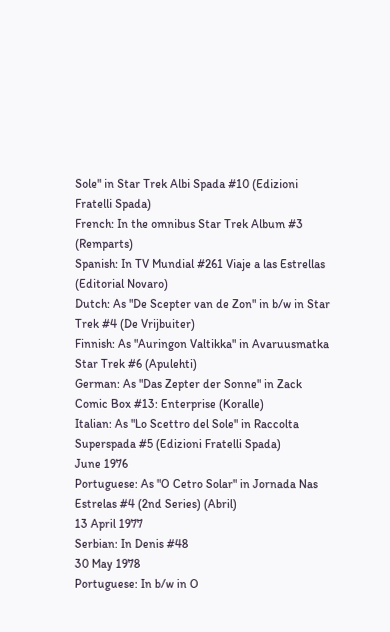Sole" in Star Trek Albi Spada #10 (Edizioni Fratelli Spada)
French: In the omnibus Star Trek Album #3 (Remparts)
Spanish: In TV Mundial #261 Viaje a las Estrellas (Editorial Novaro)
Dutch: As "De Scepter van de Zon" in b/w in Star Trek #4 (De Vrijbuiter)
Finnish: As "Auringon Valtikka" in Avaruusmatka Star Trek #6 (Apulehti)
German: As "Das Zepter der Sonne" in Zack Comic Box #13: Enterprise (Koralle)
Italian: As "Lo Scettro del Sole" in Raccolta Superspada #5 (Edizioni Fratelli Spada)
June 1976
Portuguese: As "O Cetro Solar" in Jornada Nas Estrelas #4 (2nd Series) (Abril)
13 April 1977
Serbian: In Denis #48
30 May 1978
Portuguese: In b/w in O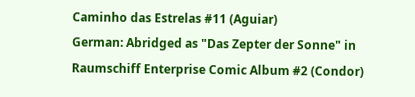Caminho das Estrelas #11 (Aguiar)
German: Abridged as "Das Zepter der Sonne" in Raumschiff Enterprise Comic Album #2 (Condor)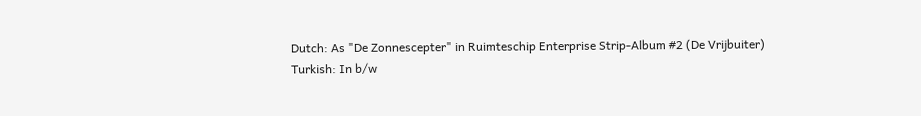Dutch: As "De Zonnescepter" in Ruimteschip Enterprise Strip-Album #2 (De Vrijbuiter)
Turkish: In b/w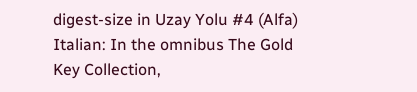digest-size in Uzay Yolu #4 (Alfa)
Italian: In the omnibus The Gold Key Collection,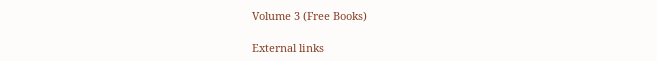Volume 3 (Free Books)

External links